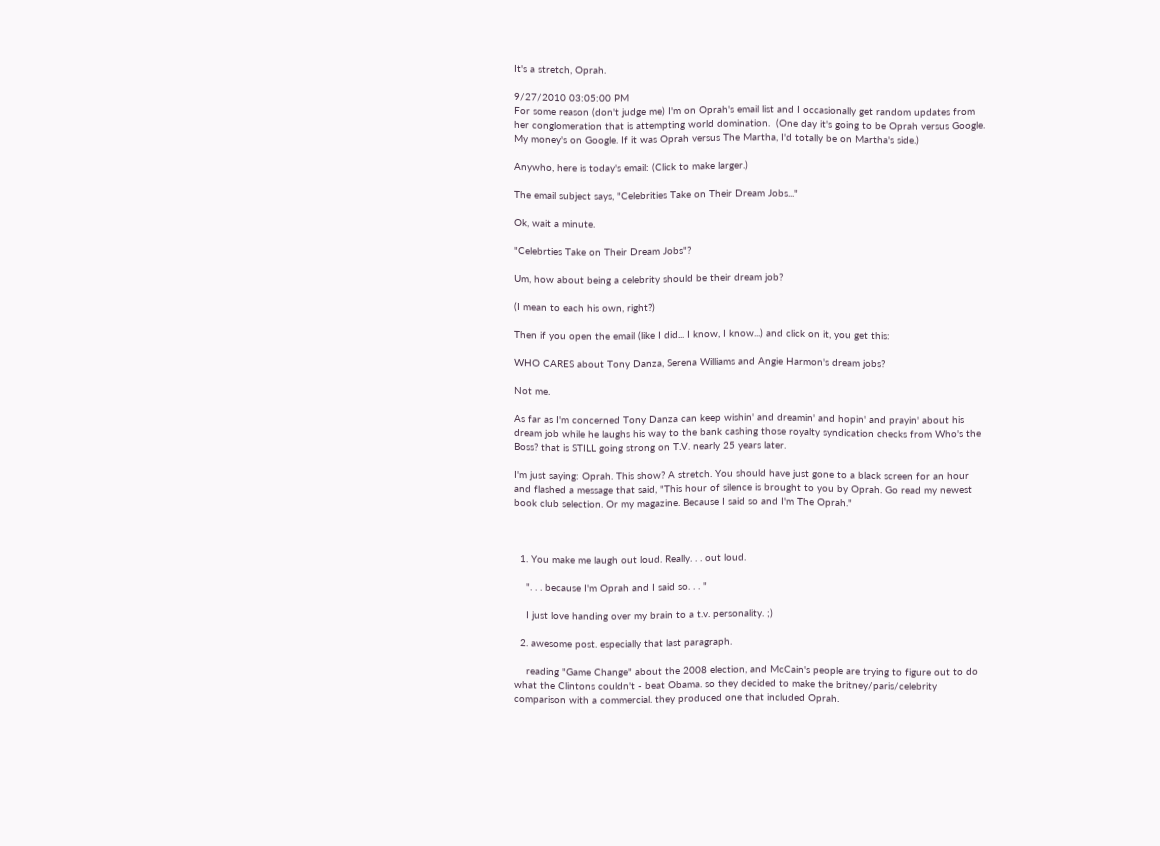It's a stretch, Oprah.

9/27/2010 03:05:00 PM
For some reason (don't judge me) I'm on Oprah's email list and I occasionally get random updates from her conglomeration that is attempting world domination.  (One day it's going to be Oprah versus Google. My money's on Google. If it was Oprah versus The Martha, I'd totally be on Martha's side.)

Anywho, here is today's email: (Click to make larger.)

The email subject says, "Celebrities Take on Their Dream Jobs..."

Ok, wait a minute.

"Celebrties Take on Their Dream Jobs"?

Um, how about being a celebrity should be their dream job?

(I mean to each his own, right?)

Then if you open the email (like I did... I know, I know...) and click on it, you get this:

WHO CARES about Tony Danza, Serena Williams and Angie Harmon's dream jobs?

Not me.

As far as I'm concerned Tony Danza can keep wishin' and dreamin' and hopin' and prayin' about his dream job while he laughs his way to the bank cashing those royalty syndication checks from Who's the Boss? that is STILL going strong on T.V. nearly 25 years later.

I'm just saying: Oprah. This show? A stretch. You should have just gone to a black screen for an hour and flashed a message that said, "This hour of silence is brought to you by Oprah. Go read my newest book club selection. Or my magazine. Because I said so and I'm The Oprah."



  1. You make me laugh out loud. Really. . . out loud.

    ". . . because I'm Oprah and I said so. . . "

    I just love handing over my brain to a t.v. personality. ;)

  2. awesome post. especially that last paragraph.

    reading "Game Change" about the 2008 election, and McCain's people are trying to figure out to do what the Clintons couldn't - beat Obama. so they decided to make the britney/paris/celebrity comparison with a commercial. they produced one that included Oprah.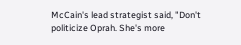McCain's lead strategist said, "Don't politicize Oprah. She's more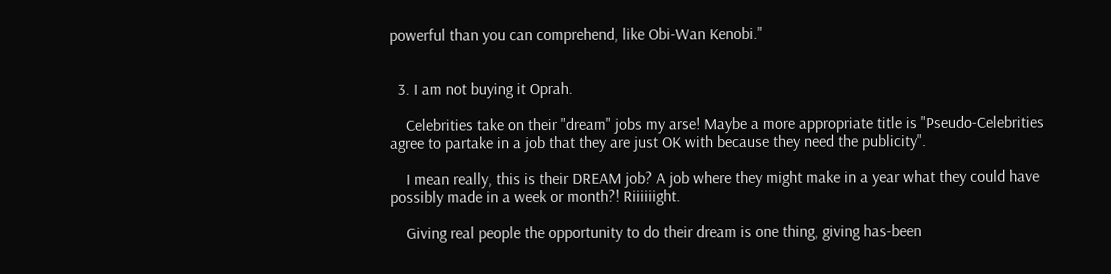powerful than you can comprehend, like Obi-Wan Kenobi."


  3. I am not buying it Oprah.

    Celebrities take on their "dream" jobs my arse! Maybe a more appropriate title is "Pseudo-Celebrities agree to partake in a job that they are just OK with because they need the publicity".

    I mean really, this is their DREAM job? A job where they might make in a year what they could have possibly made in a week or month?! Riiiiiight.

    Giving real people the opportunity to do their dream is one thing, giving has-been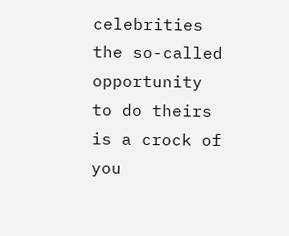celebrities the so-called opportunity to do theirs is a crock of you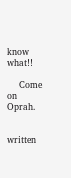know what!!

    Come on Oprah.


written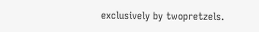exclusively by twopretzels.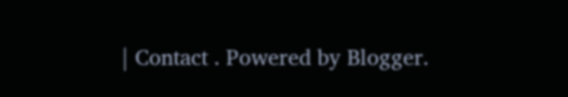| Contact . Powered by Blogger.